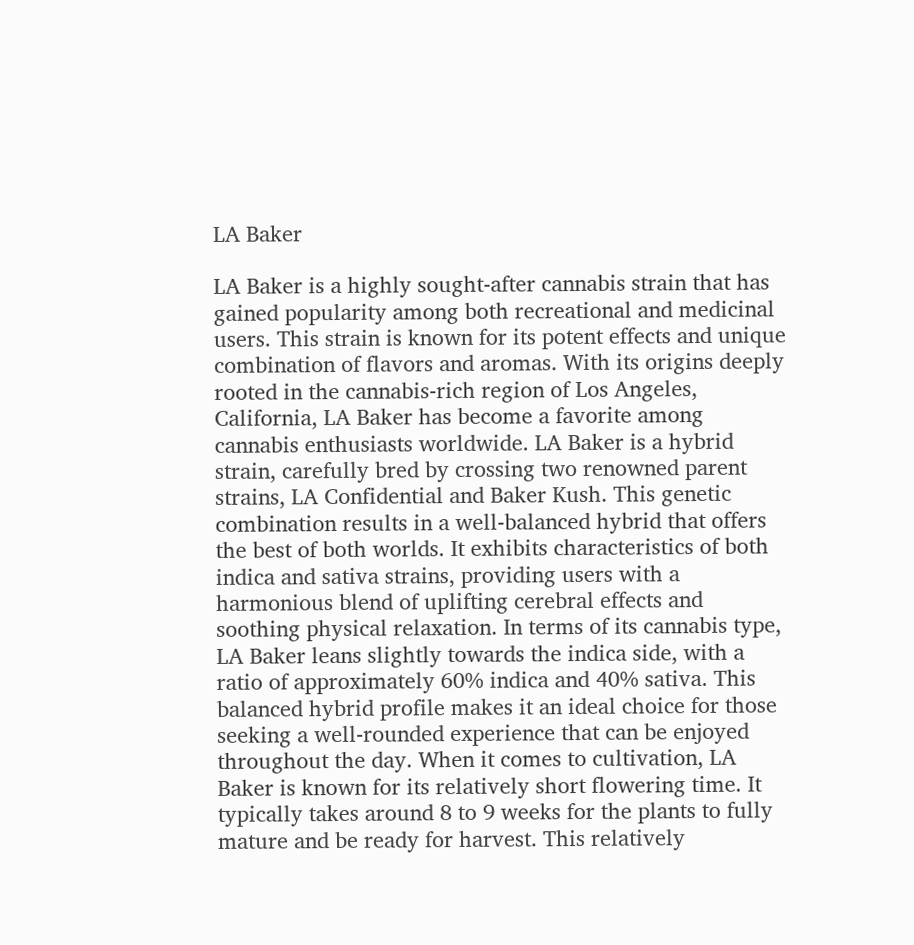LA Baker

LA Baker is a highly sought-after cannabis strain that has gained popularity among both recreational and medicinal users. This strain is known for its potent effects and unique combination of flavors and aromas. With its origins deeply rooted in the cannabis-rich region of Los Angeles, California, LA Baker has become a favorite among cannabis enthusiasts worldwide. LA Baker is a hybrid strain, carefully bred by crossing two renowned parent strains, LA Confidential and Baker Kush. This genetic combination results in a well-balanced hybrid that offers the best of both worlds. It exhibits characteristics of both indica and sativa strains, providing users with a harmonious blend of uplifting cerebral effects and soothing physical relaxation. In terms of its cannabis type, LA Baker leans slightly towards the indica side, with a ratio of approximately 60% indica and 40% sativa. This balanced hybrid profile makes it an ideal choice for those seeking a well-rounded experience that can be enjoyed throughout the day. When it comes to cultivation, LA Baker is known for its relatively short flowering time. It typically takes around 8 to 9 weeks for the plants to fully mature and be ready for harvest. This relatively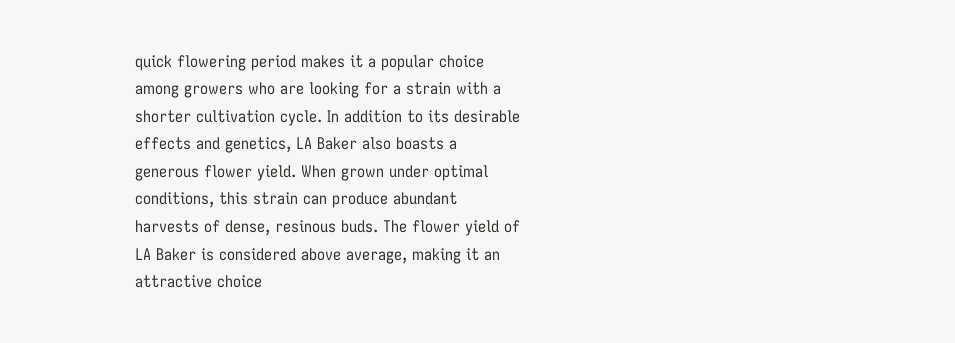quick flowering period makes it a popular choice among growers who are looking for a strain with a shorter cultivation cycle. In addition to its desirable effects and genetics, LA Baker also boasts a generous flower yield. When grown under optimal conditions, this strain can produce abundant harvests of dense, resinous buds. The flower yield of LA Baker is considered above average, making it an attractive choice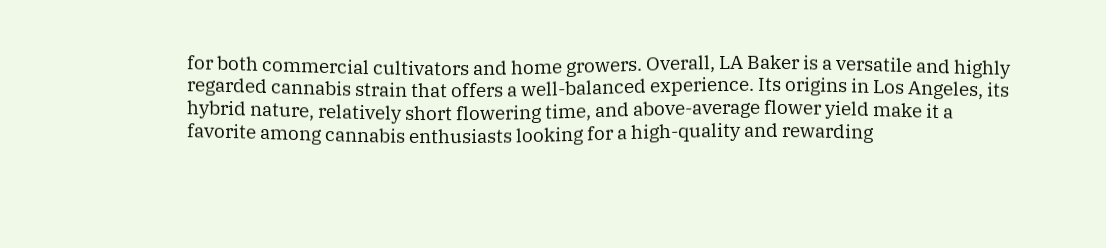for both commercial cultivators and home growers. Overall, LA Baker is a versatile and highly regarded cannabis strain that offers a well-balanced experience. Its origins in Los Angeles, its hybrid nature, relatively short flowering time, and above-average flower yield make it a favorite among cannabis enthusiasts looking for a high-quality and rewarding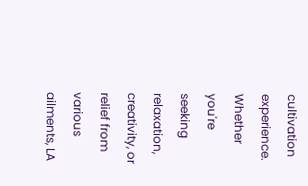cultivation experience. Whether you're seeking relaxation, creativity, or relief from various ailments, LA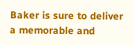Baker is sure to deliver a memorable and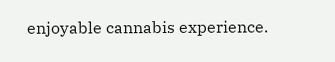enjoyable cannabis experience.